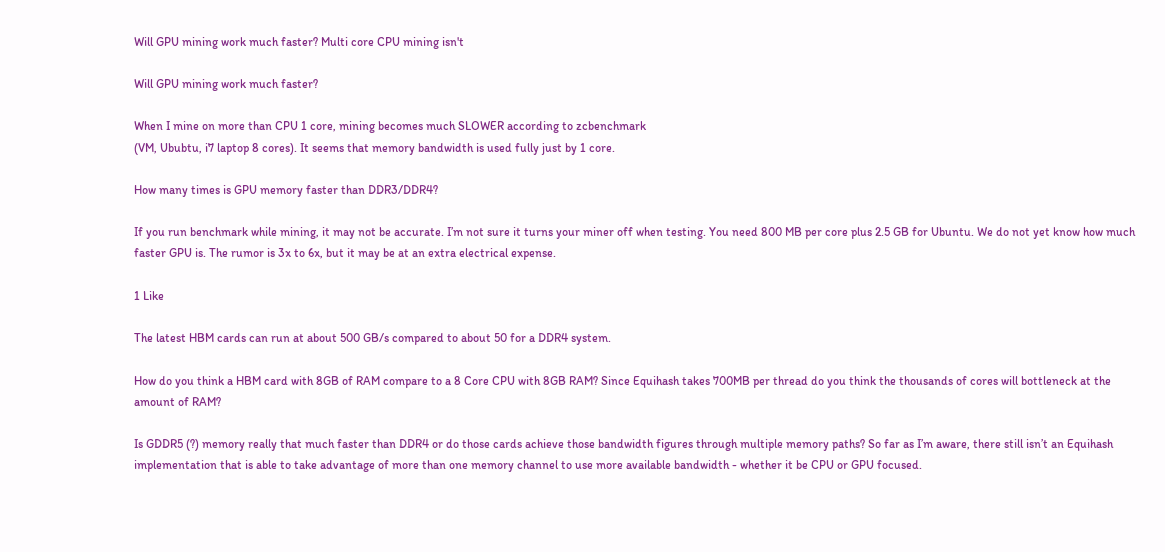Will GPU mining work much faster? Multi core CPU mining isn't

Will GPU mining work much faster?

When I mine on more than CPU 1 core, mining becomes much SLOWER according to zcbenchmark
(VM, Ububtu, i7 laptop 8 cores). It seems that memory bandwidth is used fully just by 1 core.

How many times is GPU memory faster than DDR3/DDR4?

If you run benchmark while mining, it may not be accurate. I’m not sure it turns your miner off when testing. You need 800 MB per core plus 2.5 GB for Ubuntu. We do not yet know how much faster GPU is. The rumor is 3x to 6x, but it may be at an extra electrical expense.

1 Like

The latest HBM cards can run at about 500 GB/s compared to about 50 for a DDR4 system.

How do you think a HBM card with 8GB of RAM compare to a 8 Core CPU with 8GB RAM? Since Equihash takes 700MB per thread do you think the thousands of cores will bottleneck at the amount of RAM?

Is GDDR5 (?) memory really that much faster than DDR4 or do those cards achieve those bandwidth figures through multiple memory paths? So far as I’m aware, there still isn’t an Equihash implementation that is able to take advantage of more than one memory channel to use more available bandwidth - whether it be CPU or GPU focused.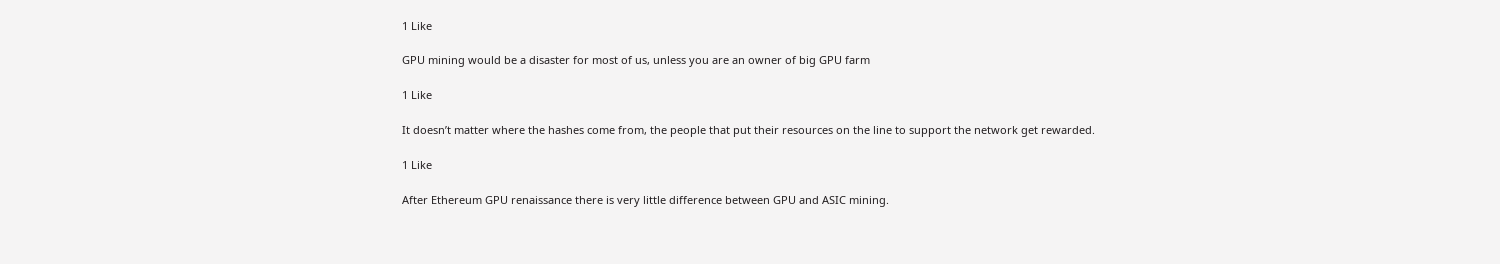1 Like

GPU mining would be a disaster for most of us, unless you are an owner of big GPU farm

1 Like

It doesn’t matter where the hashes come from, the people that put their resources on the line to support the network get rewarded.

1 Like

After Ethereum GPU renaissance there is very little difference between GPU and ASIC mining.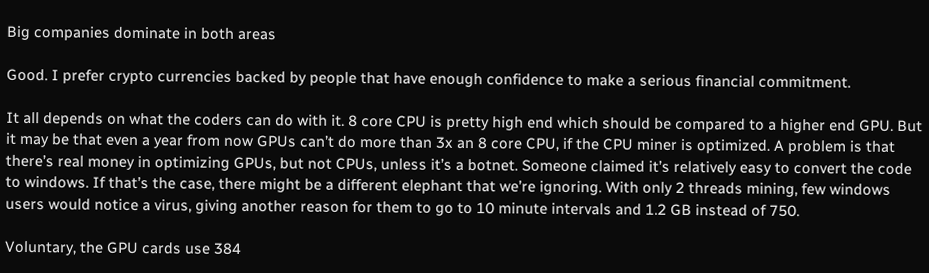Big companies dominate in both areas

Good. I prefer crypto currencies backed by people that have enough confidence to make a serious financial commitment.

It all depends on what the coders can do with it. 8 core CPU is pretty high end which should be compared to a higher end GPU. But it may be that even a year from now GPUs can’t do more than 3x an 8 core CPU, if the CPU miner is optimized. A problem is that there’s real money in optimizing GPUs, but not CPUs, unless it’s a botnet. Someone claimed it’s relatively easy to convert the code to windows. If that’s the case, there might be a different elephant that we’re ignoring. With only 2 threads mining, few windows users would notice a virus, giving another reason for them to go to 10 minute intervals and 1.2 GB instead of 750.

Voluntary, the GPU cards use 384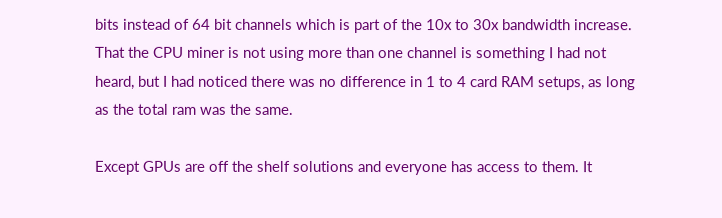bits instead of 64 bit channels which is part of the 10x to 30x bandwidth increase. That the CPU miner is not using more than one channel is something I had not heard, but I had noticed there was no difference in 1 to 4 card RAM setups, as long as the total ram was the same.

Except GPUs are off the shelf solutions and everyone has access to them. It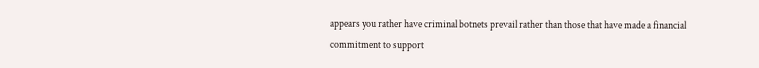appears you rather have criminal botnets prevail rather than those that have made a financial commitment to support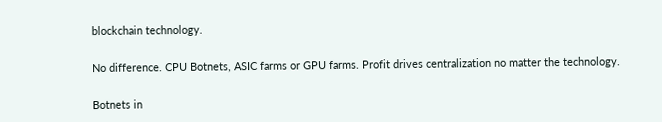blockchain technology.

No difference. CPU Botnets, ASIC farms or GPU farms. Profit drives centralization no matter the technology.

Botnets in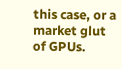this case, or a market glut of GPUs.